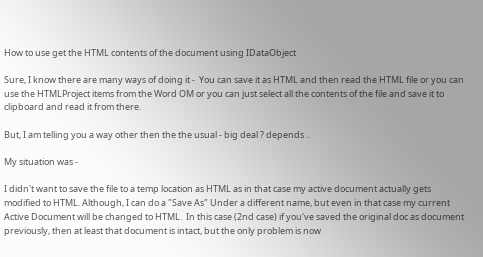How to use get the HTML contents of the document using IDataObject

Sure, I know there are many ways of doing it -  You can save it as HTML and then read the HTML file or you can use the HTMLProject items from the Word OM or you can just select all the contents of the file and save it to clipboard and read it from there.

But, I am telling you a way other then the the usual - big deal ? depends ..

My situation was -

I didn't want to save the file to a temp location as HTML as in that case my active document actually gets modified to HTML. Although, I can do a "Save As" Under a different name, but even in that case my current Active Document will be changed to HTML.  In this case (2nd case) if you've saved the original doc as document previously, then at least that document is intact, but the only problem is now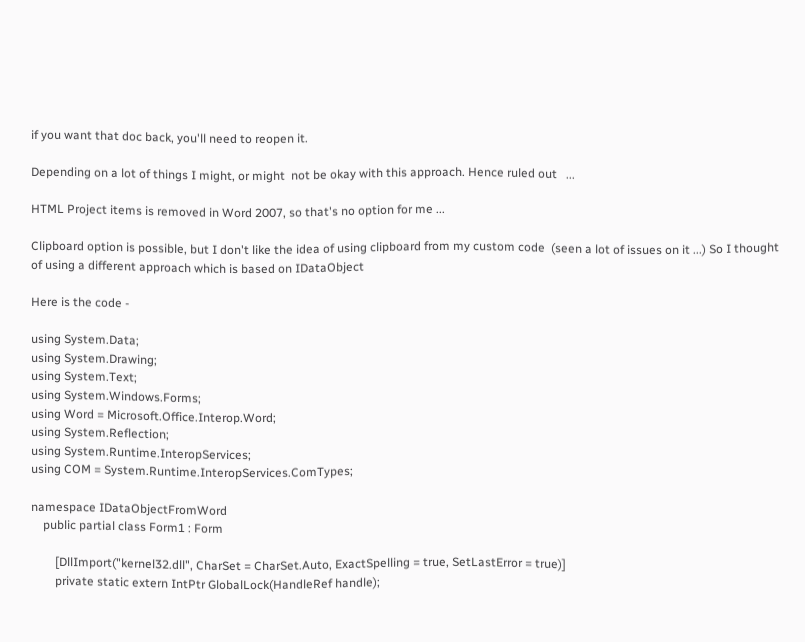if you want that doc back, you'll need to reopen it.

Depending on a lot of things I might, or might  not be okay with this approach. Hence ruled out   ...

HTML Project items is removed in Word 2007, so that's no option for me ...

Clipboard option is possible, but I don't like the idea of using clipboard from my custom code  (seen a lot of issues on it ...) So I thought of using a different approach which is based on IDataObject

Here is the code -

using System.Data;
using System.Drawing;
using System.Text;
using System.Windows.Forms;
using Word = Microsoft.Office.Interop.Word;
using System.Reflection;
using System.Runtime.InteropServices;
using COM = System.Runtime.InteropServices.ComTypes;

namespace IDataObjectFromWord
    public partial class Form1 : Form

        [DllImport("kernel32.dll", CharSet = CharSet.Auto, ExactSpelling = true, SetLastError = true)]
        private static extern IntPtr GlobalLock(HandleRef handle);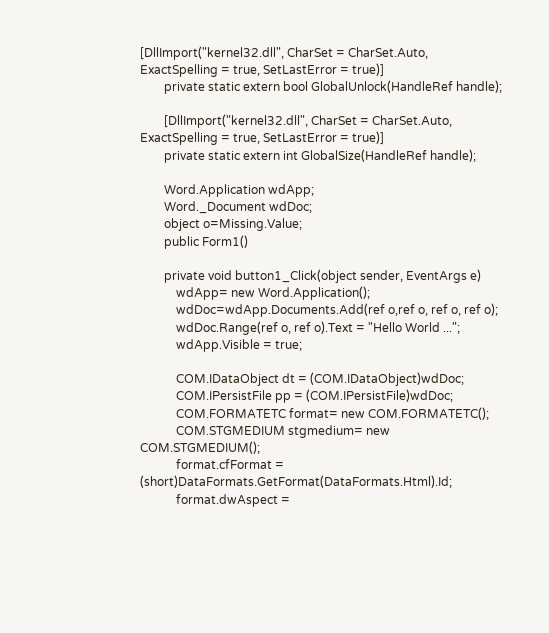[DllImport("kernel32.dll", CharSet = CharSet.Auto, ExactSpelling = true, SetLastError = true)]
        private static extern bool GlobalUnlock(HandleRef handle);

        [DllImport("kernel32.dll", CharSet = CharSet.Auto, ExactSpelling = true, SetLastError = true)]
        private static extern int GlobalSize(HandleRef handle);

        Word.Application wdApp;
        Word._Document wdDoc;
        object o=Missing.Value;
        public Form1()

        private void button1_Click(object sender, EventArgs e)
            wdApp= new Word.Application();
            wdDoc=wdApp.Documents.Add(ref o,ref o, ref o, ref o);
            wdDoc.Range(ref o, ref o).Text = "Hello World ...";
            wdApp.Visible = true;

            COM.IDataObject dt = (COM.IDataObject)wdDoc;
            COM.IPersistFile pp = (COM.IPersistFile)wdDoc;
            COM.FORMATETC format= new COM.FORMATETC();
            COM.STGMEDIUM stgmedium= new COM.STGMEDIUM();
            format.cfFormat = (short)DataFormats.GetFormat(DataFormats.Html).Id;
            format.dwAspect =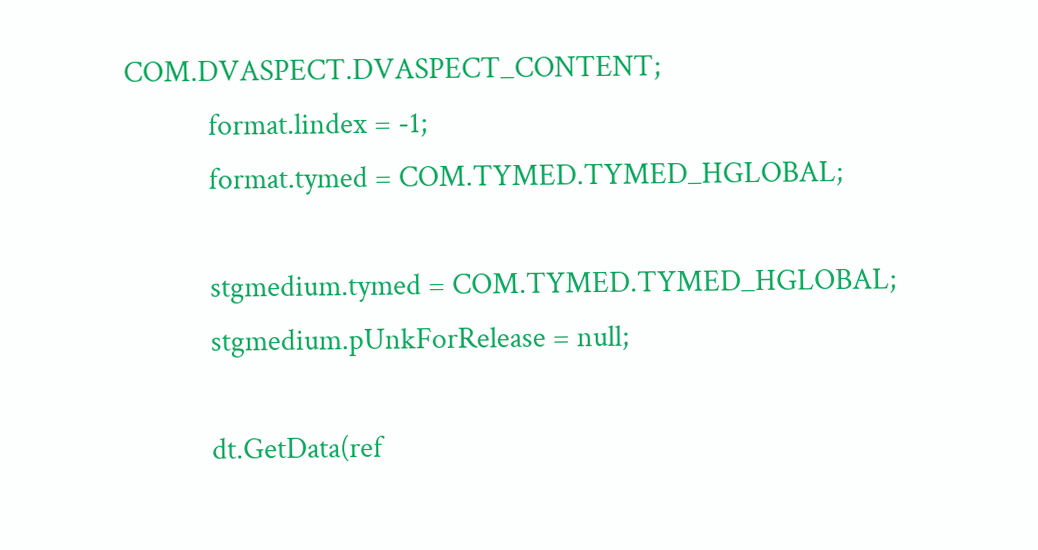COM.DVASPECT.DVASPECT_CONTENT;
            format.lindex = -1;
            format.tymed = COM.TYMED.TYMED_HGLOBAL;

            stgmedium.tymed = COM.TYMED.TYMED_HGLOBAL;
            stgmedium.pUnkForRelease = null;

            dt.GetData(ref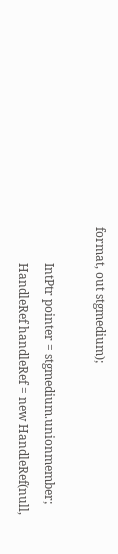format, out stgmedium);

            IntPtr pointer = stgmedium.unionmember;
            HandleRef handleRef = new HandleRef(null,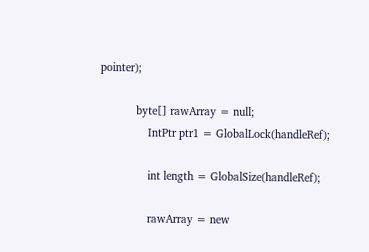pointer);

            byte[] rawArray = null;
                IntPtr ptr1 = GlobalLock(handleRef);

                int length = GlobalSize(handleRef);

                rawArray = new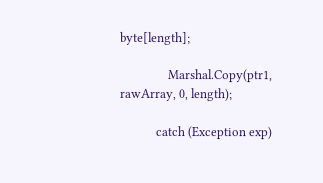byte[length];

                Marshal.Copy(ptr1, rawArray, 0, length);

            catch (Exception exp)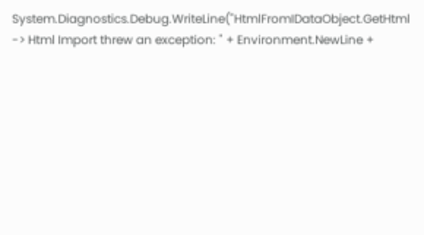System.Diagnostics.Debug.WriteLine("HtmlFromIDataObject.GetHtml -> Html Import threw an exception: " + Environment.NewLine +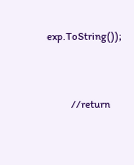exp.ToString());


            //return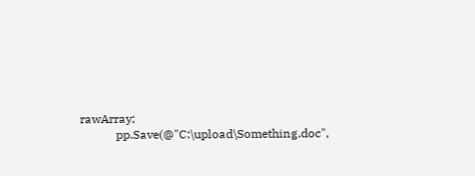rawArray;
            pp.Save(@"C:\upload\Something.doc",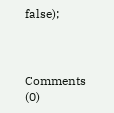false);



Comments (0)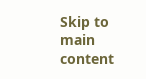Skip to main content